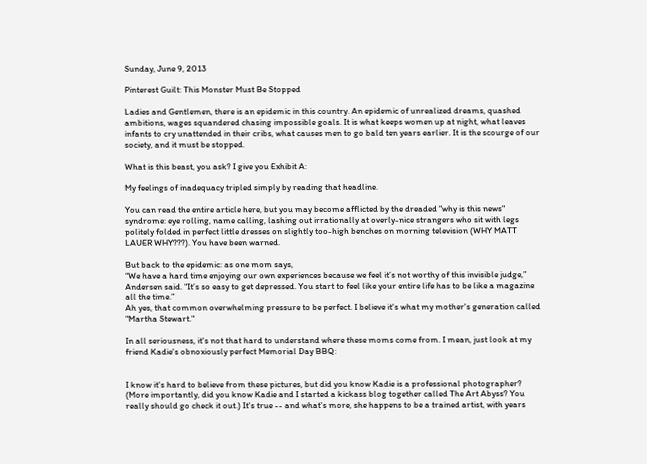Sunday, June 9, 2013

Pinterest Guilt: This Monster Must Be Stopped

Ladies and Gentlemen, there is an epidemic in this country. An epidemic of unrealized dreams, quashed ambitions, wages squandered chasing impossible goals. It is what keeps women up at night, what leaves infants to cry unattended in their cribs, what causes men to go bald ten years earlier. It is the scourge of our society, and it must be stopped.

What is this beast, you ask? I give you Exhibit A:

My feelings of inadequacy tripled simply by reading that headline.

You can read the entire article here, but you may become afflicted by the dreaded "why is this news" syndrome: eye rolling, name calling, lashing out irrationally at overly-nice strangers who sit with legs politely folded in perfect little dresses on slightly too-high benches on morning television (WHY MATT LAUER WHY???). You have been warned.

But back to the epidemic: as one mom says,
“We have a hard time enjoying our own experiences because we feel it’s not worthy of this invisible judge,” Andersen said. “It’s so easy to get depressed. You start to feel like your entire life has to be like a magazine all the time.”
Ah yes, that common overwhelming pressure to be perfect. I believe it's what my mother's generation called "Martha Stewart."

In all seriousness, it's not that hard to understand where these moms come from. I mean, just look at my friend Kadie's obnoxiously perfect Memorial Day BBQ:


I know it's hard to believe from these pictures, but did you know Kadie is a professional photographer? (More importantly, did you know Kadie and I started a kickass blog together called The Art Abyss? You really should go check it out.) It's true -- and what's more, she happens to be a trained artist, with years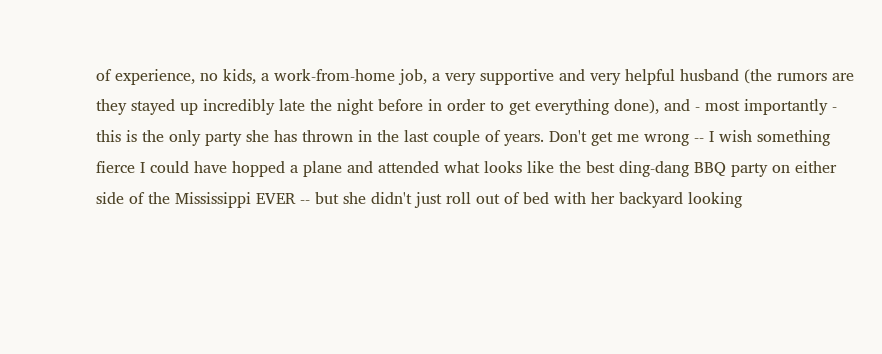of experience, no kids, a work-from-home job, a very supportive and very helpful husband (the rumors are they stayed up incredibly late the night before in order to get everything done), and - most importantly - this is the only party she has thrown in the last couple of years. Don't get me wrong -- I wish something fierce I could have hopped a plane and attended what looks like the best ding-dang BBQ party on either side of the Mississippi EVER -- but she didn't just roll out of bed with her backyard looking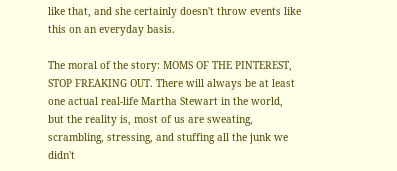like that, and she certainly doesn't throw events like this on an everyday basis.

The moral of the story: MOMS OF THE PINTEREST, STOP FREAKING OUT. There will always be at least one actual real-life Martha Stewart in the world, but the reality is, most of us are sweating, scrambling, stressing, and stuffing all the junk we didn't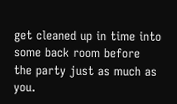get cleaned up in time into some back room before the party just as much as you.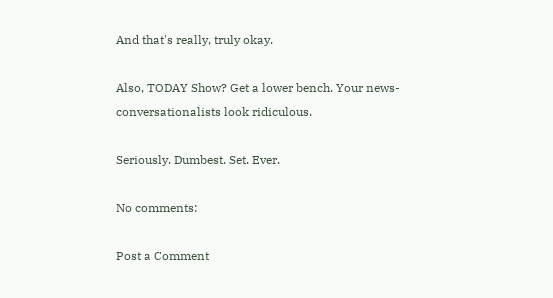And that's really, truly okay.

Also, TODAY Show? Get a lower bench. Your news-conversationalists look ridiculous.

Seriously. Dumbest. Set. Ever.

No comments:

Post a Comment